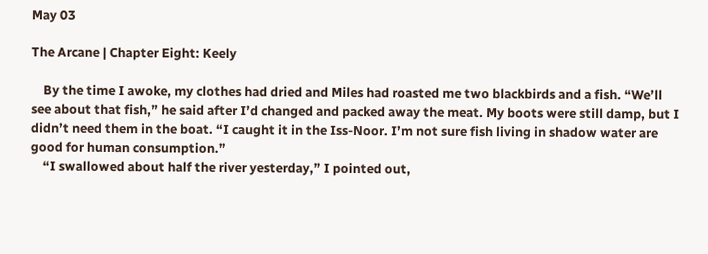May 03

The Arcane | Chapter Eight: Keely

    By the time I awoke, my clothes had dried and Miles had roasted me two blackbirds and a fish. “We’ll see about that fish,” he said after I’d changed and packed away the meat. My boots were still damp, but I didn’t need them in the boat. “I caught it in the Iss-Noor. I’m not sure fish living in shadow water are good for human consumption.”
    “I swallowed about half the river yesterday,” I pointed out,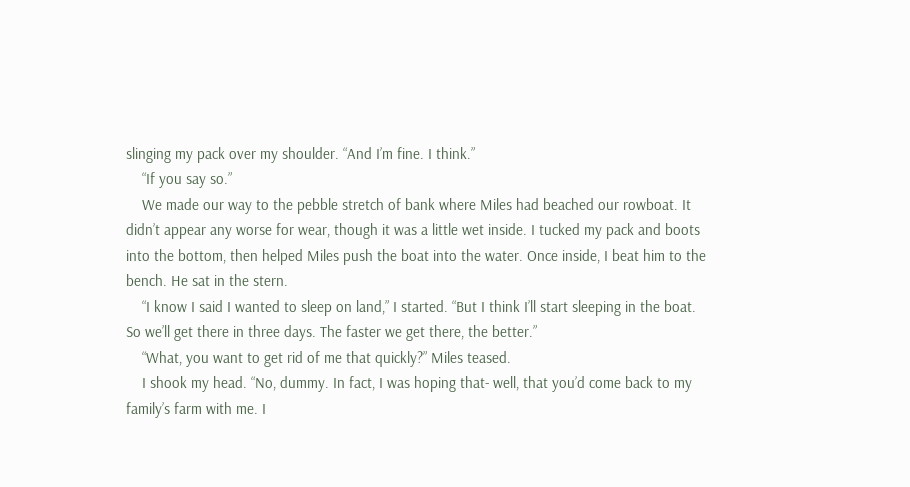slinging my pack over my shoulder. “And I’m fine. I think.”
    “If you say so.”
    We made our way to the pebble stretch of bank where Miles had beached our rowboat. It didn’t appear any worse for wear, though it was a little wet inside. I tucked my pack and boots into the bottom, then helped Miles push the boat into the water. Once inside, I beat him to the bench. He sat in the stern.
    “I know I said I wanted to sleep on land,” I started. “But I think I’ll start sleeping in the boat. So we’ll get there in three days. The faster we get there, the better.”
    “What, you want to get rid of me that quickly?” Miles teased.
    I shook my head. “No, dummy. In fact, I was hoping that- well, that you’d come back to my family’s farm with me. I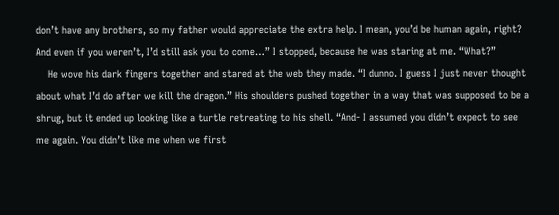don’t have any brothers, so my father would appreciate the extra help. I mean, you’d be human again, right? And even if you weren’t, I’d still ask you to come…” I stopped, because he was staring at me. “What?”
    He wove his dark fingers together and stared at the web they made. “I dunno. I guess I just never thought about what I’d do after we kill the dragon.” His shoulders pushed together in a way that was supposed to be a shrug, but it ended up looking like a turtle retreating to his shell. “And- I assumed you didn’t expect to see me again. You didn’t like me when we first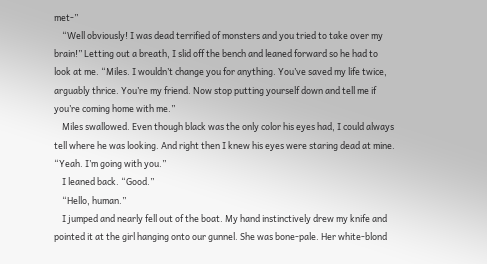met-”
    “Well obviously! I was dead terrified of monsters and you tried to take over my brain!” Letting out a breath, I slid off the bench and leaned forward so he had to look at me. “Miles. I wouldn’t change you for anything. You’ve saved my life twice, arguably thrice. You’re my friend. Now stop putting yourself down and tell me if you’re coming home with me.”
    Miles swallowed. Even though black was the only color his eyes had, I could always tell where he was looking. And right then I knew his eyes were staring dead at mine. “Yeah. I’m going with you.”
    I leaned back. “Good.”
    “Hello, human.”
    I jumped and nearly fell out of the boat. My hand instinctively drew my knife and pointed it at the girl hanging onto our gunnel. She was bone-pale. Her white-blond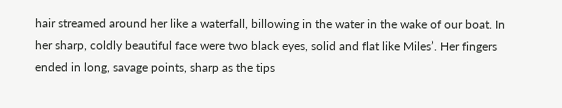hair streamed around her like a waterfall, billowing in the water in the wake of our boat. In her sharp, coldly beautiful face were two black eyes, solid and flat like Miles’. Her fingers ended in long, savage points, sharp as the tips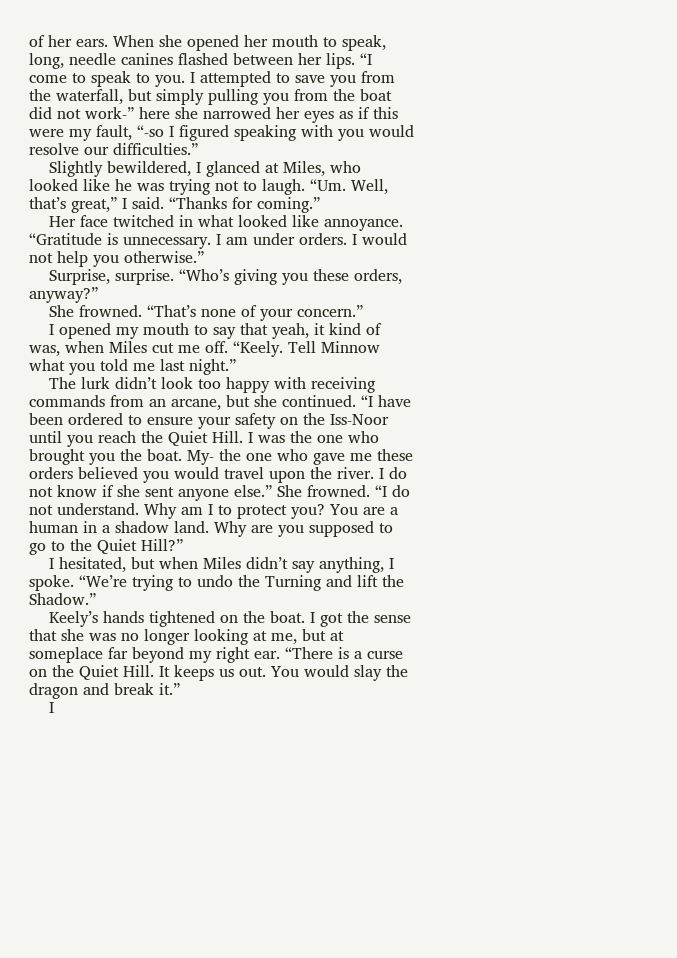of her ears. When she opened her mouth to speak, long, needle canines flashed between her lips. “I come to speak to you. I attempted to save you from the waterfall, but simply pulling you from the boat did not work-” here she narrowed her eyes as if this were my fault, “-so I figured speaking with you would resolve our difficulties.”
    Slightly bewildered, I glanced at Miles, who looked like he was trying not to laugh. “Um. Well, that’s great,” I said. “Thanks for coming.”
    Her face twitched in what looked like annoyance. “Gratitude is unnecessary. I am under orders. I would not help you otherwise.”
    Surprise, surprise. “Who’s giving you these orders, anyway?”
    She frowned. “That’s none of your concern.”
    I opened my mouth to say that yeah, it kind of was, when Miles cut me off. “Keely. Tell Minnow what you told me last night.”
    The lurk didn’t look too happy with receiving commands from an arcane, but she continued. “I have been ordered to ensure your safety on the Iss-Noor until you reach the Quiet Hill. I was the one who brought you the boat. My- the one who gave me these orders believed you would travel upon the river. I do not know if she sent anyone else.” She frowned. “I do not understand. Why am I to protect you? You are a human in a shadow land. Why are you supposed to go to the Quiet Hill?”
    I hesitated, but when Miles didn’t say anything, I spoke. “We’re trying to undo the Turning and lift the Shadow.”
    Keely’s hands tightened on the boat. I got the sense that she was no longer looking at me, but at someplace far beyond my right ear. “There is a curse on the Quiet Hill. It keeps us out. You would slay the dragon and break it.”
    I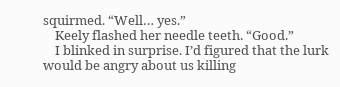squirmed. “Well… yes.”
    Keely flashed her needle teeth. “Good.”
    I blinked in surprise. I’d figured that the lurk would be angry about us killing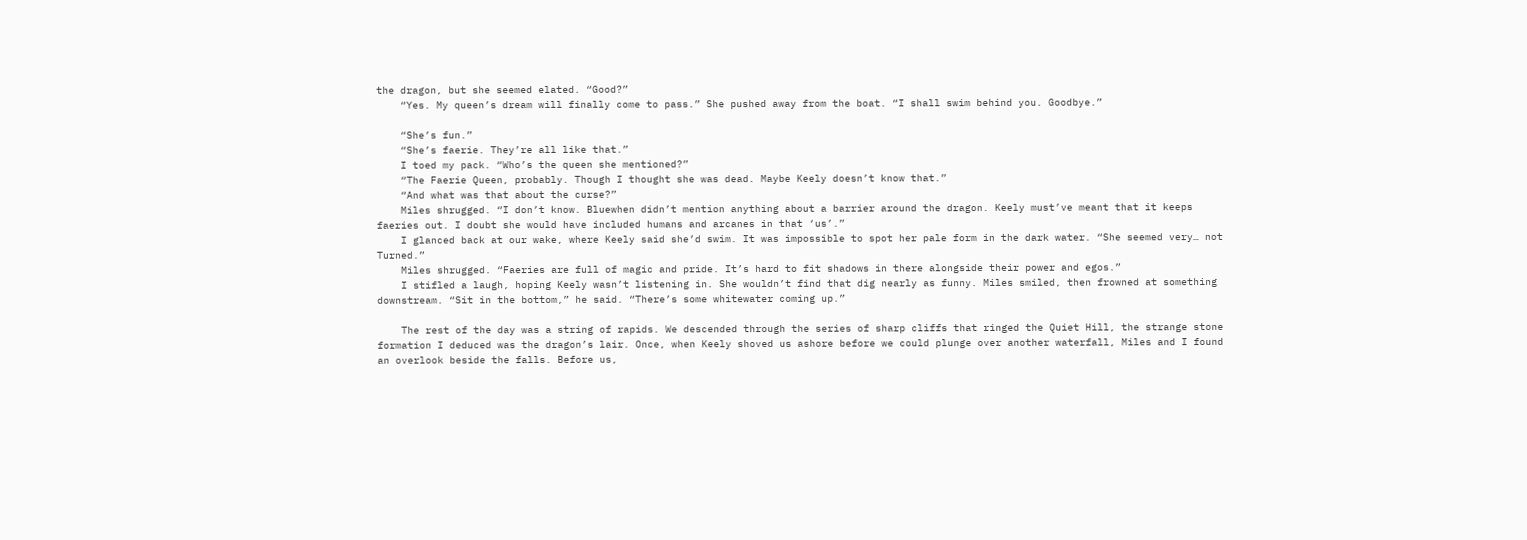the dragon, but she seemed elated. “Good?”
    “Yes. My queen’s dream will finally come to pass.” She pushed away from the boat. “I shall swim behind you. Goodbye.”

    “She’s fun.”
    “She’s faerie. They’re all like that.”
    I toed my pack. “Who’s the queen she mentioned?”
    “The Faerie Queen, probably. Though I thought she was dead. Maybe Keely doesn’t know that.”
    “And what was that about the curse?”
    Miles shrugged. “I don’t know. Bluewhen didn’t mention anything about a barrier around the dragon. Keely must’ve meant that it keeps faeries out. I doubt she would have included humans and arcanes in that ‘us’.”
    I glanced back at our wake, where Keely said she’d swim. It was impossible to spot her pale form in the dark water. “She seemed very… not Turned.”
    Miles shrugged. “Faeries are full of magic and pride. It’s hard to fit shadows in there alongside their power and egos.”
    I stifled a laugh, hoping Keely wasn’t listening in. She wouldn’t find that dig nearly as funny. Miles smiled, then frowned at something downstream. “Sit in the bottom,” he said. “There’s some whitewater coming up.”

    The rest of the day was a string of rapids. We descended through the series of sharp cliffs that ringed the Quiet Hill, the strange stone formation I deduced was the dragon’s lair. Once, when Keely shoved us ashore before we could plunge over another waterfall, Miles and I found an overlook beside the falls. Before us,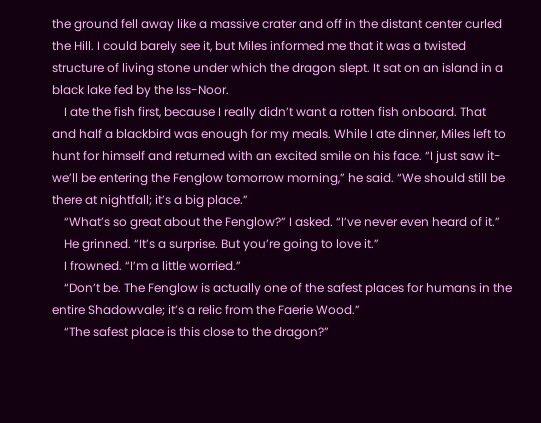the ground fell away like a massive crater and off in the distant center curled the Hill. I could barely see it, but Miles informed me that it was a twisted structure of living stone under which the dragon slept. It sat on an island in a black lake fed by the Iss-Noor.
    I ate the fish first, because I really didn’t want a rotten fish onboard. That and half a blackbird was enough for my meals. While I ate dinner, Miles left to hunt for himself and returned with an excited smile on his face. “I just saw it- we’ll be entering the Fenglow tomorrow morning,” he said. “We should still be there at nightfall; it’s a big place.”
    “What’s so great about the Fenglow?” I asked. “I’ve never even heard of it.”
    He grinned. “It’s a surprise. But you’re going to love it.”
    I frowned. “I’m a little worried.”
    “Don’t be. The Fenglow is actually one of the safest places for humans in the entire Shadowvale; it’s a relic from the Faerie Wood.”
    “The safest place is this close to the dragon?”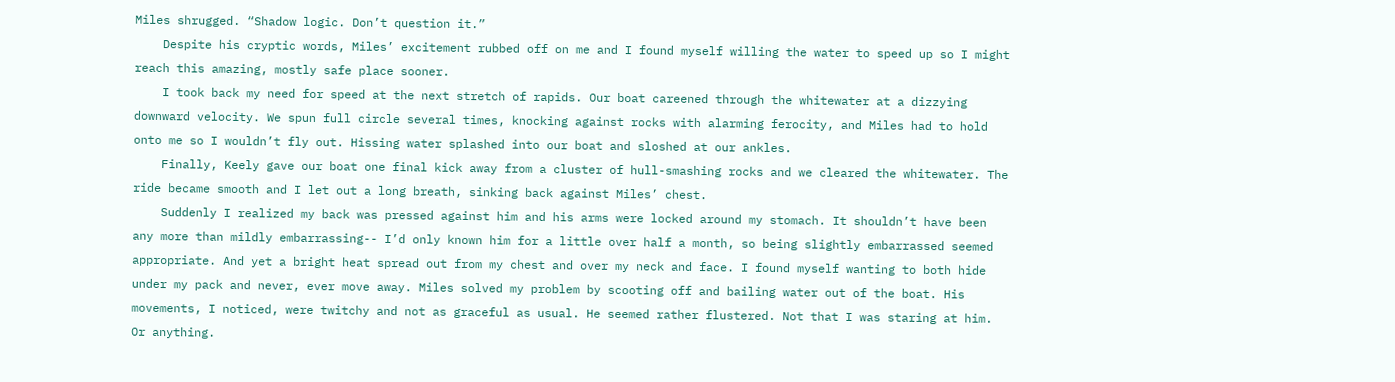Miles shrugged. “Shadow logic. Don’t question it.”
    Despite his cryptic words, Miles’ excitement rubbed off on me and I found myself willing the water to speed up so I might reach this amazing, mostly safe place sooner.
    I took back my need for speed at the next stretch of rapids. Our boat careened through the whitewater at a dizzying downward velocity. We spun full circle several times, knocking against rocks with alarming ferocity, and Miles had to hold onto me so I wouldn’t fly out. Hissing water splashed into our boat and sloshed at our ankles.
    Finally, Keely gave our boat one final kick away from a cluster of hull-smashing rocks and we cleared the whitewater. The ride became smooth and I let out a long breath, sinking back against Miles’ chest.
    Suddenly I realized my back was pressed against him and his arms were locked around my stomach. It shouldn’t have been any more than mildly embarrassing-- I’d only known him for a little over half a month, so being slightly embarrassed seemed appropriate. And yet a bright heat spread out from my chest and over my neck and face. I found myself wanting to both hide under my pack and never, ever move away. Miles solved my problem by scooting off and bailing water out of the boat. His movements, I noticed, were twitchy and not as graceful as usual. He seemed rather flustered. Not that I was staring at him. Or anything.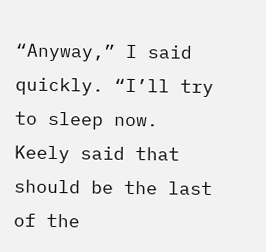“Anyway,” I said quickly. “I’ll try to sleep now. Keely said that should be the last of the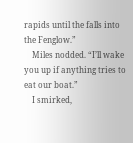rapids until the falls into the Fenglow.”
    Miles nodded. “I’ll wake you up if anything tries to eat our boat.”
    I smirked,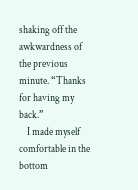shaking off the awkwardness of the previous minute. “Thanks for having my back.”
    I made myself comfortable in the bottom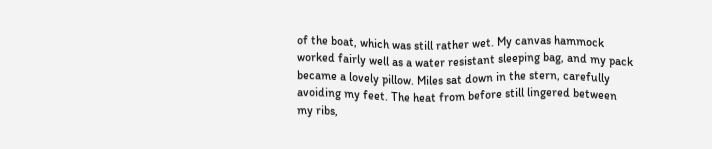of the boat, which was still rather wet. My canvas hammock worked fairly well as a water resistant sleeping bag, and my pack became a lovely pillow. Miles sat down in the stern, carefully avoiding my feet. The heat from before still lingered between my ribs,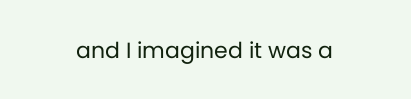and I imagined it was a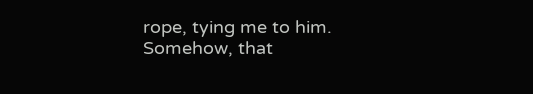rope, tying me to him. Somehow, that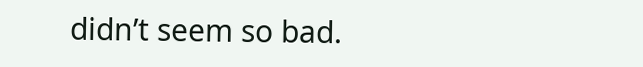didn’t seem so bad.